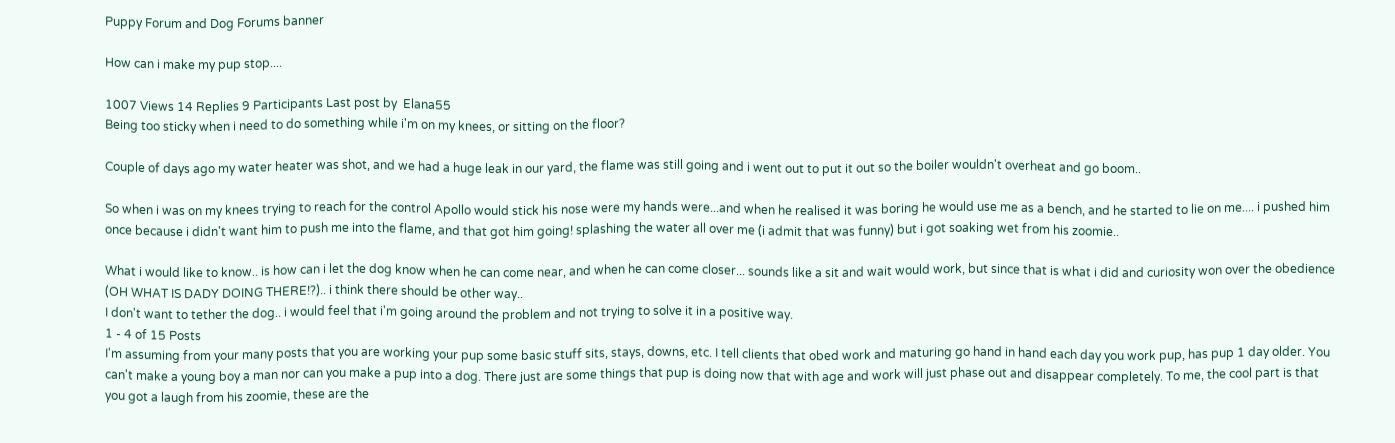Puppy Forum and Dog Forums banner

How can i make my pup stop....

1007 Views 14 Replies 9 Participants Last post by  Elana55
Being too sticky when i need to do something while i'm on my knees, or sitting on the floor?

Couple of days ago my water heater was shot, and we had a huge leak in our yard, the flame was still going and i went out to put it out so the boiler wouldn't overheat and go boom..

So when i was on my knees trying to reach for the control Apollo would stick his nose were my hands were...and when he realised it was boring he would use me as a bench, and he started to lie on me.... i pushed him once because i didn't want him to push me into the flame, and that got him going! splashing the water all over me (i admit that was funny) but i got soaking wet from his zoomie..

What i would like to know.. is how can i let the dog know when he can come near, and when he can come closer... sounds like a sit and wait would work, but since that is what i did and curiosity won over the obedience (OH WHAT IS DADY DOING THERE!?).. i think there should be other way..
I don't want to tether the dog.. i would feel that i'm going around the problem and not trying to solve it in a positive way.
1 - 4 of 15 Posts
I'm assuming from your many posts that you are working your pup some basic stuff sits, stays, downs, etc. I tell clients that obed work and maturing go hand in hand each day you work pup, has pup 1 day older. You can't make a young boy a man nor can you make a pup into a dog. There just are some things that pup is doing now that with age and work will just phase out and disappear completely. To me, the cool part is that you got a laugh from his zoomie, these are the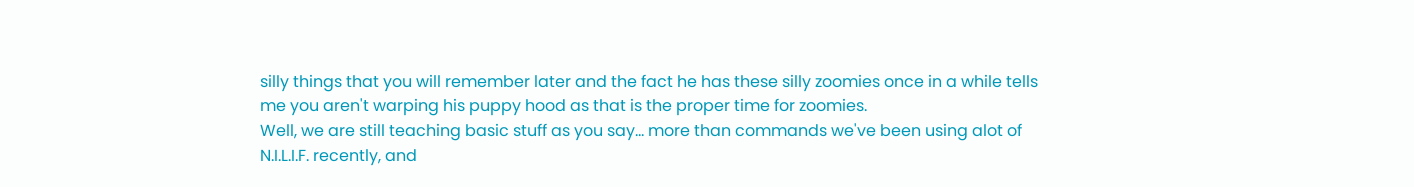silly things that you will remember later and the fact he has these silly zoomies once in a while tells me you aren't warping his puppy hood as that is the proper time for zoomies.
Well, we are still teaching basic stuff as you say... more than commands we've been using alot of N.I.L.I.F. recently, and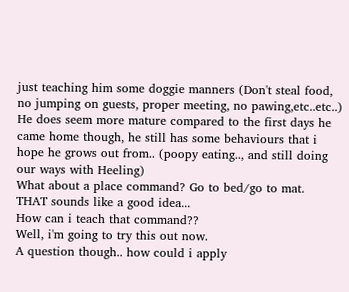just teaching him some doggie manners (Don't steal food, no jumping on guests, proper meeting, no pawing,etc..etc..)
He does seem more mature compared to the first days he came home though, he still has some behaviours that i hope he grows out from.. (poopy eating.., and still doing our ways with Heeling)
What about a place command? Go to bed/go to mat.
THAT sounds like a good idea...
How can i teach that command??
Well, i'm going to try this out now.
A question though.. how could i apply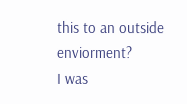this to an outside enviorment?
I was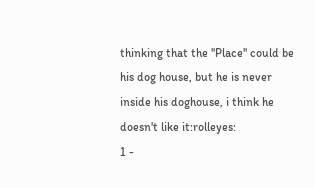thinking that the ''Place'' could be his dog house, but he is never inside his doghouse, i think he doesn't like it:rolleyes:
1 -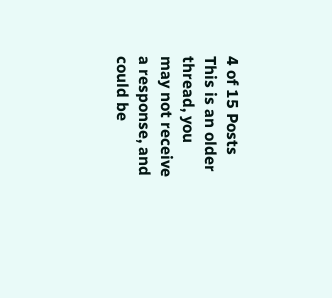4 of 15 Posts
This is an older thread, you may not receive a response, and could be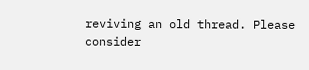reviving an old thread. Please consider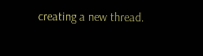creating a new thread.